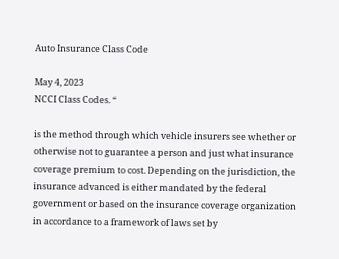Auto Insurance Class Code

May 4, 2023
NCCI Class Codes. “

is the method through which vehicle insurers see whether or otherwise not to guarantee a person and just what insurance coverage premium to cost. Depending on the jurisdiction, the insurance advanced is either mandated by the federal government or based on the insurance coverage organization in accordance to a framework of laws set by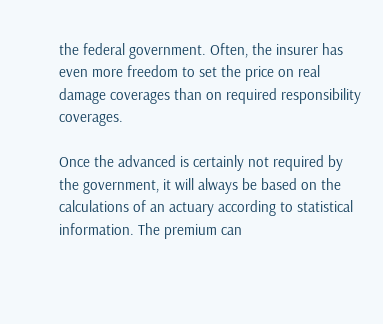the federal government. Often, the insurer has even more freedom to set the price on real damage coverages than on required responsibility coverages.

Once the advanced is certainly not required by the government, it will always be based on the calculations of an actuary according to statistical information. The premium can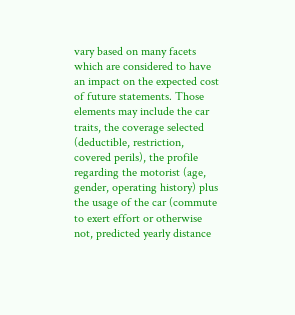vary based on many facets which are considered to have an impact on the expected cost of future statements. Those elements may include the car traits, the coverage selected (deductible, restriction, covered perils), the profile regarding the motorist (age, gender, operating history) plus the usage of the car (commute to exert effort or otherwise not, predicted yearly distance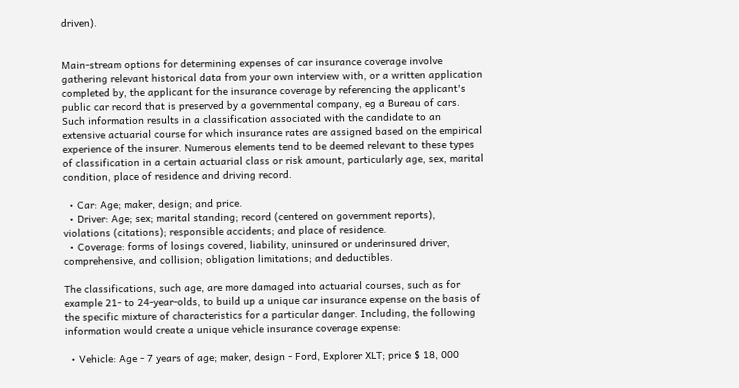driven).


Main-stream options for determining expenses of car insurance coverage involve gathering relevant historical data from your own interview with, or a written application completed by, the applicant for the insurance coverage by referencing the applicant's public car record that is preserved by a governmental company, eg a Bureau of cars. Such information results in a classification associated with the candidate to an extensive actuarial course for which insurance rates are assigned based on the empirical experience of the insurer. Numerous elements tend to be deemed relevant to these types of classification in a certain actuarial class or risk amount, particularly age, sex, marital condition, place of residence and driving record.

  • Car: Age; maker, design; and price.
  • Driver: Age; sex; marital standing; record (centered on government reports), violations (citations); responsible accidents; and place of residence.
  • Coverage: forms of losings covered, liability, uninsured or underinsured driver, comprehensive, and collision; obligation limitations; and deductibles.

The classifications, such age, are more damaged into actuarial courses, such as for example 21- to 24-year-olds, to build up a unique car insurance expense on the basis of the specific mixture of characteristics for a particular danger. Including, the following information would create a unique vehicle insurance coverage expense:

  • Vehicle: Age - 7 years of age; maker, design - Ford, Explorer XLT; price $ 18, 000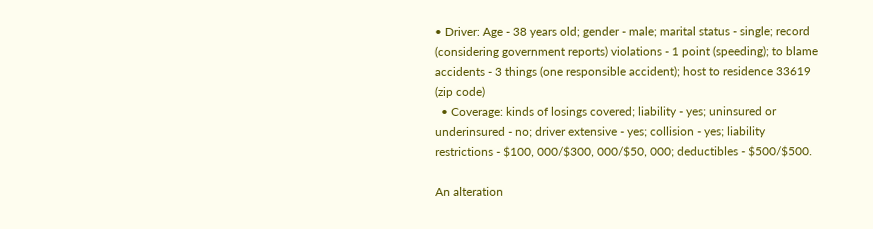• Driver: Age - 38 years old; gender - male; marital status - single; record (considering government reports) violations - 1 point (speeding); to blame accidents - 3 things (one responsible accident); host to residence 33619 (zip code)
  • Coverage: kinds of losings covered; liability - yes; uninsured or underinsured - no; driver extensive - yes; collision - yes; liability restrictions - $100, 000/$300, 000/$50, 000; deductibles - $500/$500.

An alteration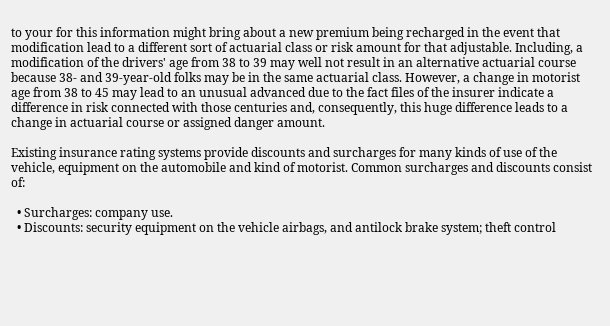to your for this information might bring about a new premium being recharged in the event that modification lead to a different sort of actuarial class or risk amount for that adjustable. Including, a modification of the drivers' age from 38 to 39 may well not result in an alternative actuarial course because 38- and 39-year-old folks may be in the same actuarial class. However, a change in motorist age from 38 to 45 may lead to an unusual advanced due to the fact files of the insurer indicate a difference in risk connected with those centuries and, consequently, this huge difference leads to a change in actuarial course or assigned danger amount.

Existing insurance rating systems provide discounts and surcharges for many kinds of use of the vehicle, equipment on the automobile and kind of motorist. Common surcharges and discounts consist of:

  • Surcharges: company use.
  • Discounts: security equipment on the vehicle airbags, and antilock brake system; theft control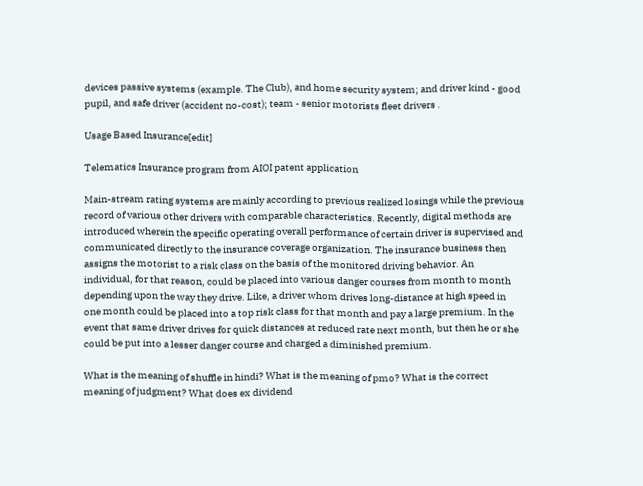devices passive systems (example. The Club), and home security system; and driver kind - good pupil, and safe driver (accident no-cost); team - senior motorists fleet drivers .

Usage Based Insurance[edit]

Telematics Insurance program from AIOI patent application

Main-stream rating systems are mainly according to previous realized losings while the previous record of various other drivers with comparable characteristics. Recently, digital methods are introduced wherein the specific operating overall performance of certain driver is supervised and communicated directly to the insurance coverage organization. The insurance business then assigns the motorist to a risk class on the basis of the monitored driving behavior. An individual, for that reason, could be placed into various danger courses from month to month depending upon the way they drive. Like, a driver whom drives long-distance at high speed in one month could be placed into a top risk class for that month and pay a large premium. In the event that same driver drives for quick distances at reduced rate next month, but then he or she could be put into a lesser danger course and charged a diminished premium.

What is the meaning of shuffle in hindi? What is the meaning of pmo? What is the correct meaning of judgment? What does ex dividend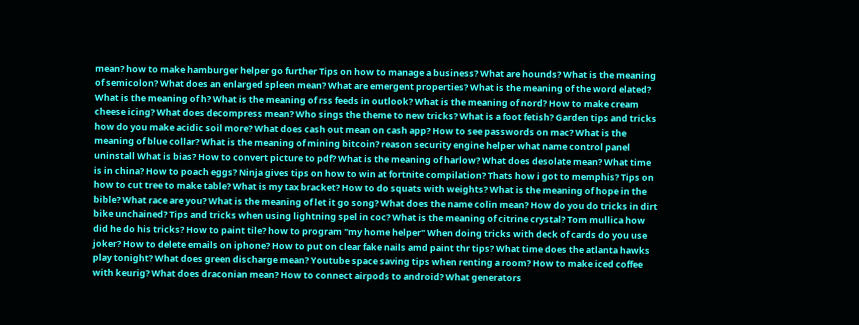mean? how to make hamburger helper go further Tips on how to manage a business? What are hounds? What is the meaning of semicolon? What does an enlarged spleen mean? What are emergent properties? What is the meaning of the word elated? What is the meaning of h? What is the meaning of rss feeds in outlook? What is the meaning of nord? How to make cream cheese icing? What does decompress mean? Who sings the theme to new tricks? What is a foot fetish? Garden tips and tricks how do you make acidic soil more? What does cash out mean on cash app? How to see passwords on mac? What is the meaning of blue collar? What is the meaning of mining bitcoin? reason security engine helper what name control panel uninstall What is bias? How to convert picture to pdf? What is the meaning of harlow? What does desolate mean? What time is in china? How to poach eggs? Ninja gives tips on how to win at fortnite compilation? Thats how i got to memphis? Tips on how to cut tree to make table? What is my tax bracket? How to do squats with weights? What is the meaning of hope in the bible? What race are you? What is the meaning of let it go song? What does the name colin mean? How do you do tricks in dirt bike unchained? Tips and tricks when using lightning spel in coc? What is the meaning of citrine crystal? Tom mullica how did he do his tricks? How to paint tile? how to program "my home helper" When doing tricks with deck of cards do you use joker? How to delete emails on iphone? How to put on clear fake nails amd paint thr tips? What time does the atlanta hawks play tonight? What does green discharge mean? Youtube space saving tips when renting a room? How to make iced coffee with keurig? What does draconian mean? How to connect airpods to android? What generators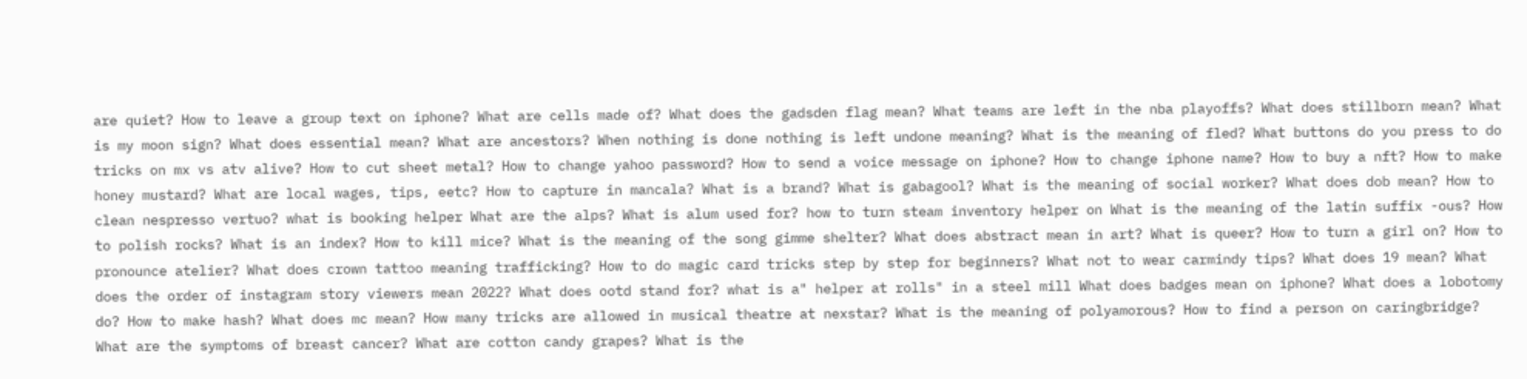are quiet? How to leave a group text on iphone? What are cells made of? What does the gadsden flag mean? What teams are left in the nba playoffs? What does stillborn mean? What is my moon sign? What does essential mean? What are ancestors? When nothing is done nothing is left undone meaning? What is the meaning of fled? What buttons do you press to do tricks on mx vs atv alive? How to cut sheet metal? How to change yahoo password? How to send a voice message on iphone? How to change iphone name? How to buy a nft? How to make honey mustard? What are local wages, tips, eetc? How to capture in mancala? What is a brand? What is gabagool? What is the meaning of social worker? What does dob mean? How to clean nespresso vertuo? what is booking helper What are the alps? What is alum used for? how to turn steam inventory helper on What is the meaning of the latin suffix -ous? How to polish rocks? What is an index? How to kill mice? What is the meaning of the song gimme shelter? What does abstract mean in art? What is queer? How to turn a girl on? How to pronounce atelier? What does crown tattoo meaning trafficking? How to do magic card tricks step by step for beginners? What not to wear carmindy tips? What does 19 mean? What does the order of instagram story viewers mean 2022? What does ootd stand for? what is a" helper at rolls" in a steel mill What does badges mean on iphone? What does a lobotomy do? How to make hash? What does mc mean? How many tricks are allowed in musical theatre at nexstar? What is the meaning of polyamorous? How to find a person on caringbridge? What are the symptoms of breast cancer? What are cotton candy grapes? What is the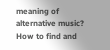meaning of alternative music? How to find and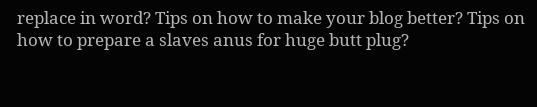replace in word? Tips on how to make your blog better? Tips on how to prepare a slaves anus for huge butt plug?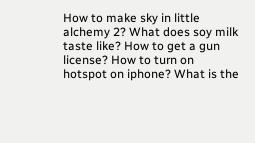How to make sky in little alchemy 2? What does soy milk taste like? How to get a gun license? How to turn on hotspot on iphone? What is the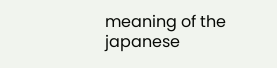meaning of the japanese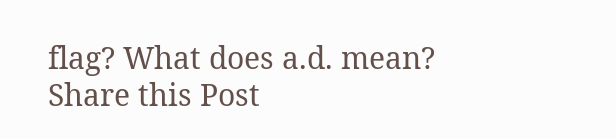flag? What does a.d. mean?
Share this Post